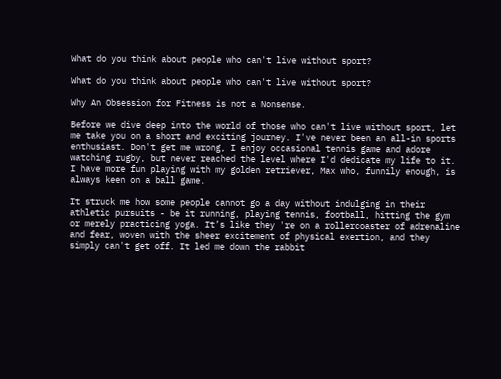What do you think about people who can't live without sport?

What do you think about people who can't live without sport?

Why An Obsession for Fitness is not a Nonsense.

Before we dive deep into the world of those who can't live without sport, let me take you on a short and exciting journey. I've never been an all-in sports enthusiast. Don't get me wrong, I enjoy occasional tennis game and adore watching rugby, but never reached the level where I'd dedicate my life to it. I have more fun playing with my golden retriever, Max who, funnily enough, is always keen on a ball game.

It struck me how some people cannot go a day without indulging in their athletic pursuits - be it running, playing tennis, football, hitting the gym or merely practicing yoga. It’s like they 're on a rollercoaster of adrenaline and fear, woven with the sheer excitement of physical exertion, and they simply can't get off. It led me down the rabbit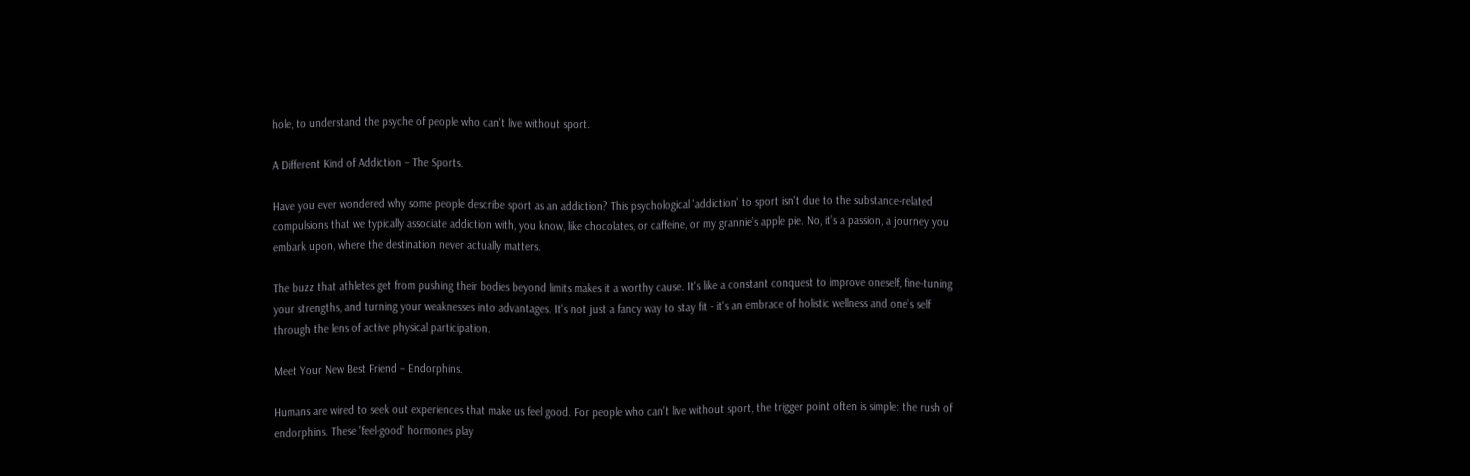hole, to understand the psyche of people who can't live without sport.

A Different Kind of Addiction – The Sports.

Have you ever wondered why some people describe sport as an addiction? This psychological 'addiction' to sport isn't due to the substance-related compulsions that we typically associate addiction with, you know, like chocolates, or caffeine, or my grannie’s apple pie. No, it’s a passion, a journey you embark upon, where the destination never actually matters.

The buzz that athletes get from pushing their bodies beyond limits makes it a worthy cause. It's like a constant conquest to improve oneself, fine-tuning your strengths, and turning your weaknesses into advantages. It's not just a fancy way to stay fit - it's an embrace of holistic wellness and one’s self through the lens of active physical participation.

Meet Your New Best Friend – Endorphins.

Humans are wired to seek out experiences that make us feel good. For people who can't live without sport, the trigger point often is simple: the rush of endorphins. These 'feel-good' hormones play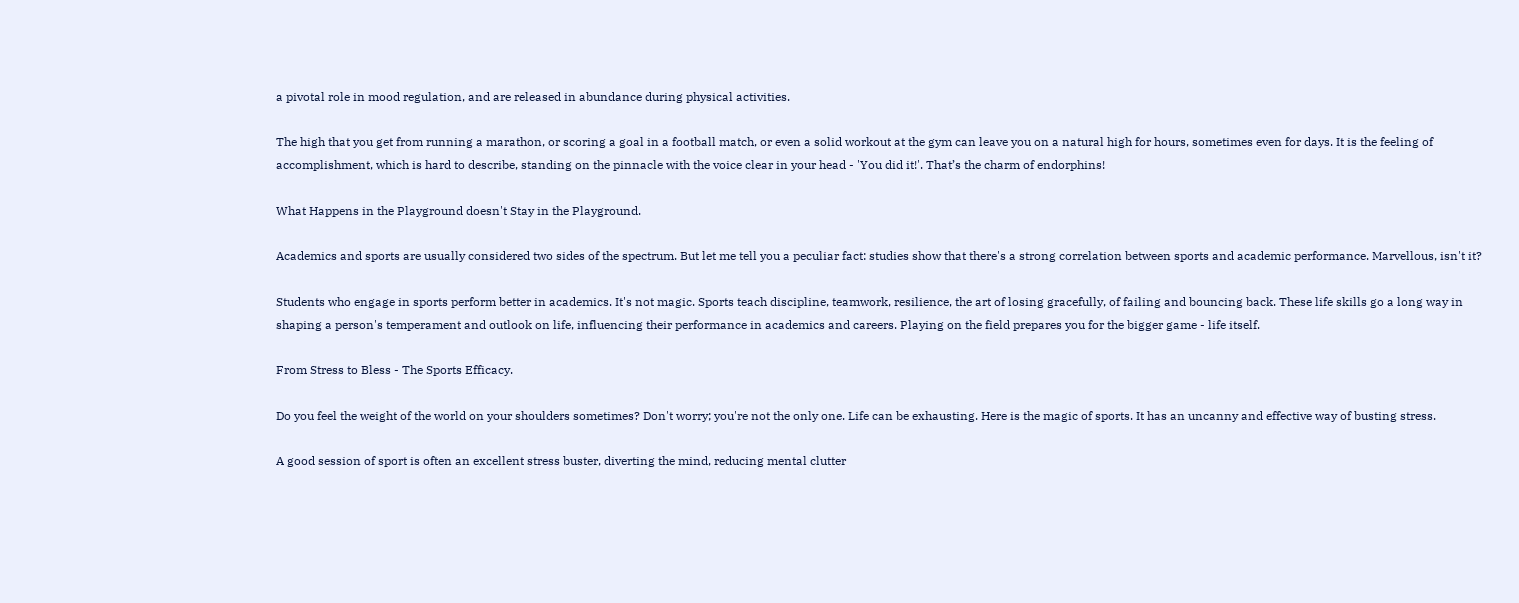a pivotal role in mood regulation, and are released in abundance during physical activities.

The high that you get from running a marathon, or scoring a goal in a football match, or even a solid workout at the gym can leave you on a natural high for hours, sometimes even for days. It is the feeling of accomplishment, which is hard to describe, standing on the pinnacle with the voice clear in your head - 'You did it!'. That’s the charm of endorphins!

What Happens in the Playground doesn't Stay in the Playground.

Academics and sports are usually considered two sides of the spectrum. But let me tell you a peculiar fact: studies show that there's a strong correlation between sports and academic performance. Marvellous, isn't it?

Students who engage in sports perform better in academics. It's not magic. Sports teach discipline, teamwork, resilience, the art of losing gracefully, of failing and bouncing back. These life skills go a long way in shaping a person's temperament and outlook on life, influencing their performance in academics and careers. Playing on the field prepares you for the bigger game - life itself.

From Stress to Bless - The Sports Efficacy.

Do you feel the weight of the world on your shoulders sometimes? Don't worry; you're not the only one. Life can be exhausting. Here is the magic of sports. It has an uncanny and effective way of busting stress.

A good session of sport is often an excellent stress buster, diverting the mind, reducing mental clutter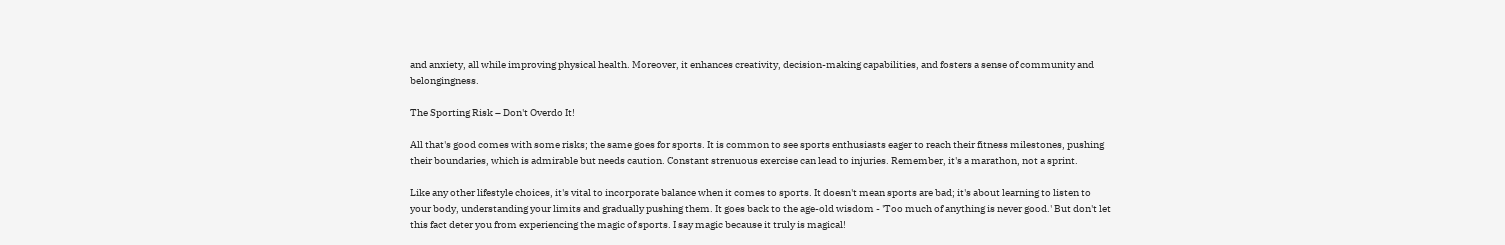and anxiety, all while improving physical health. Moreover, it enhances creativity, decision-making capabilities, and fosters a sense of community and belongingness.

The Sporting Risk – Don't Overdo It!

All that's good comes with some risks; the same goes for sports. It is common to see sports enthusiasts eager to reach their fitness milestones, pushing their boundaries, which is admirable but needs caution. Constant strenuous exercise can lead to injuries. Remember, it's a marathon, not a sprint.

Like any other lifestyle choices, it's vital to incorporate balance when it comes to sports. It doesn't mean sports are bad; it's about learning to listen to your body, understanding your limits and gradually pushing them. It goes back to the age-old wisdom - 'Too much of anything is never good.' But don't let this fact deter you from experiencing the magic of sports. I say magic because it truly is magical!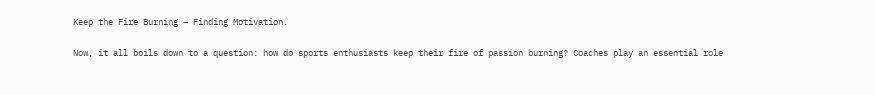Keep the Fire Burning – Finding Motivation.

Now, it all boils down to a question: how do sports enthusiasts keep their fire of passion burning? Coaches play an essential role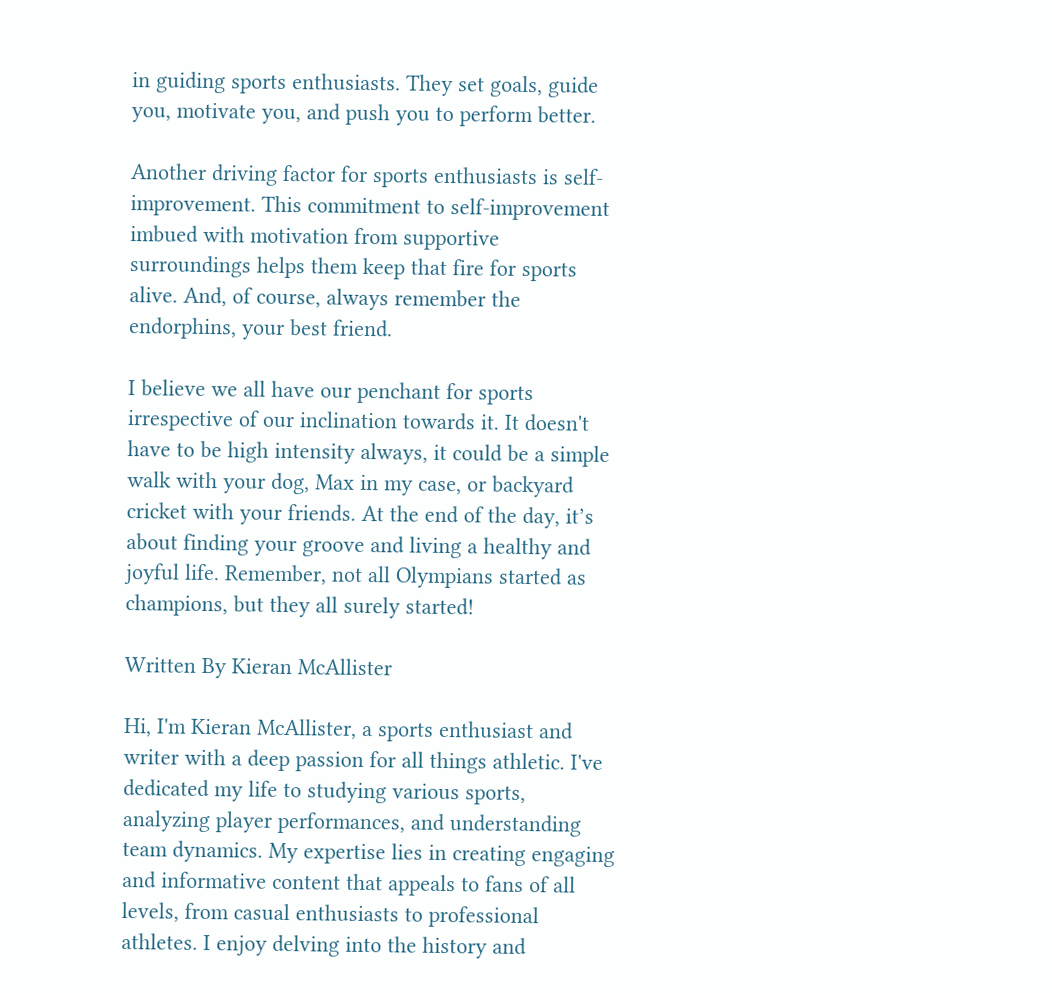in guiding sports enthusiasts. They set goals, guide you, motivate you, and push you to perform better.

Another driving factor for sports enthusiasts is self-improvement. This commitment to self-improvement imbued with motivation from supportive surroundings helps them keep that fire for sports alive. And, of course, always remember the endorphins, your best friend.

I believe we all have our penchant for sports irrespective of our inclination towards it. It doesn't have to be high intensity always, it could be a simple walk with your dog, Max in my case, or backyard cricket with your friends. At the end of the day, it’s about finding your groove and living a healthy and joyful life. Remember, not all Olympians started as champions, but they all surely started!

Written By Kieran McAllister

Hi, I'm Kieran McAllister, a sports enthusiast and writer with a deep passion for all things athletic. I've dedicated my life to studying various sports, analyzing player performances, and understanding team dynamics. My expertise lies in creating engaging and informative content that appeals to fans of all levels, from casual enthusiasts to professional athletes. I enjoy delving into the history and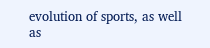evolution of sports, as well as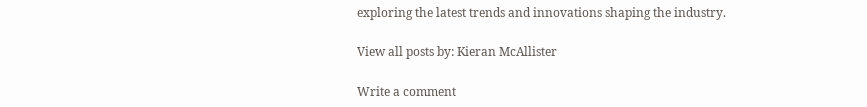exploring the latest trends and innovations shaping the industry.

View all posts by: Kieran McAllister

Write a comment